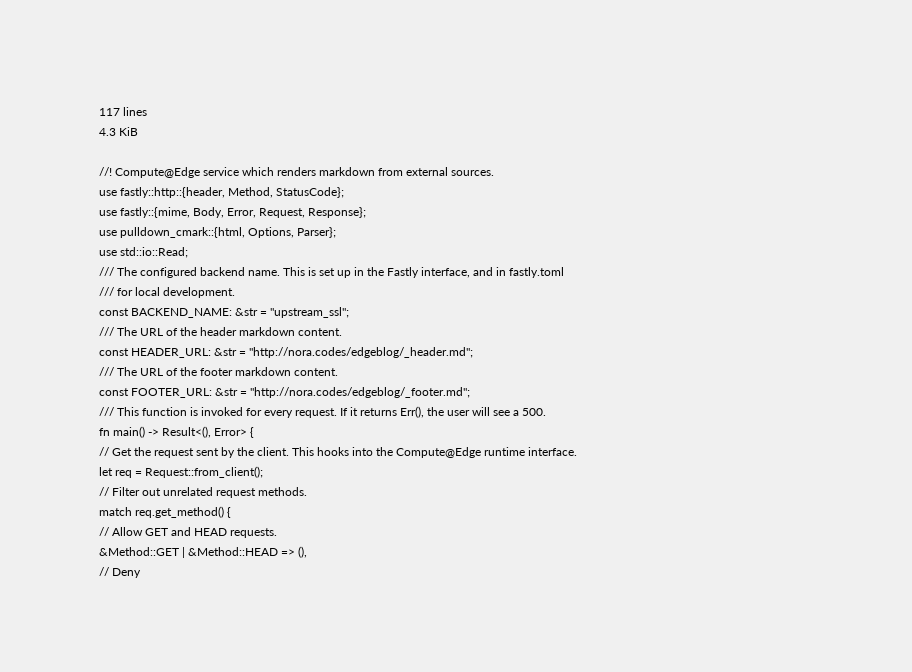117 lines
4.3 KiB

//! Compute@Edge service which renders markdown from external sources.
use fastly::http::{header, Method, StatusCode};
use fastly::{mime, Body, Error, Request, Response};
use pulldown_cmark::{html, Options, Parser};
use std::io::Read;
/// The configured backend name. This is set up in the Fastly interface, and in fastly.toml
/// for local development.
const BACKEND_NAME: &str = "upstream_ssl";
/// The URL of the header markdown content.
const HEADER_URL: &str = "http://nora.codes/edgeblog/_header.md";
/// The URL of the footer markdown content.
const FOOTER_URL: &str = "http://nora.codes/edgeblog/_footer.md";
/// This function is invoked for every request. If it returns Err(), the user will see a 500.
fn main() -> Result<(), Error> {
// Get the request sent by the client. This hooks into the Compute@Edge runtime interface.
let req = Request::from_client();
// Filter out unrelated request methods.
match req.get_method() {
// Allow GET and HEAD requests.
&Method::GET | &Method::HEAD => (),
// Deny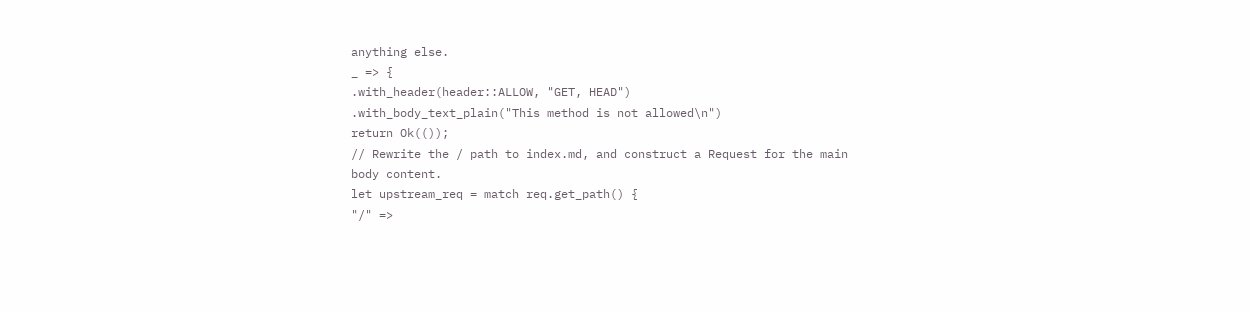anything else.
_ => {
.with_header(header::ALLOW, "GET, HEAD")
.with_body_text_plain("This method is not allowed\n")
return Ok(());
// Rewrite the / path to index.md, and construct a Request for the main body content.
let upstream_req = match req.get_path() {
"/" =>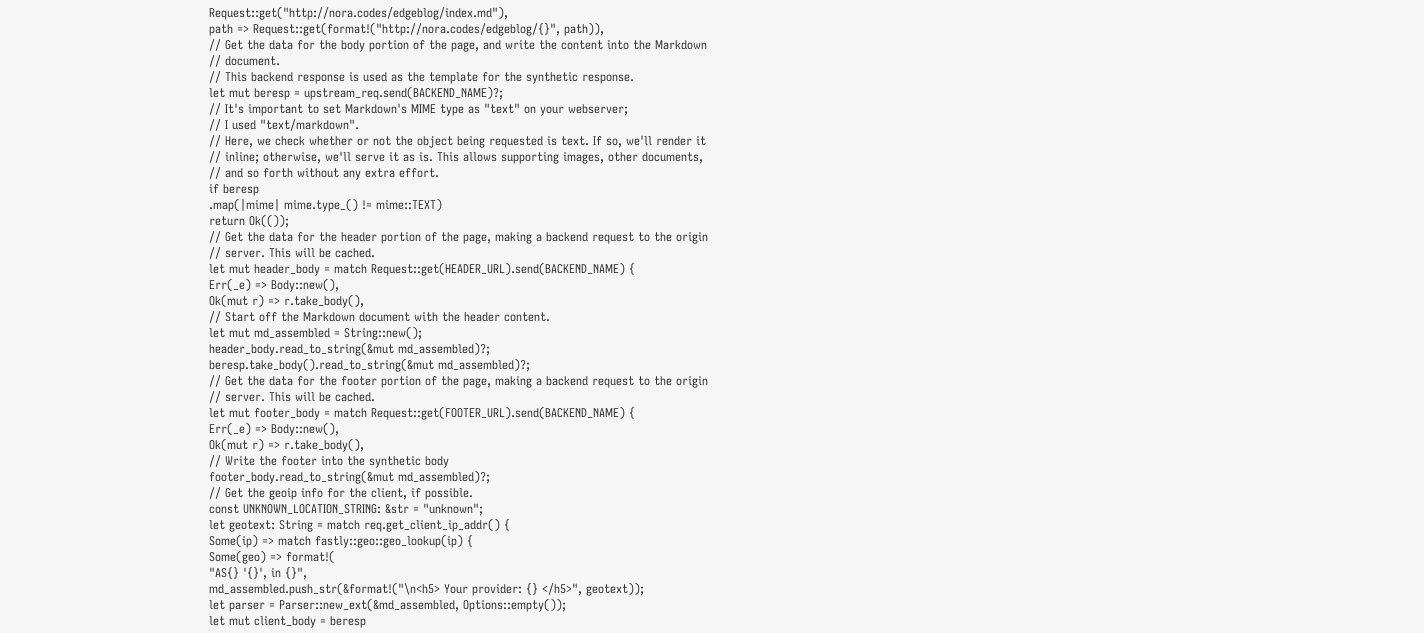Request::get("http://nora.codes/edgeblog/index.md"),
path => Request::get(format!("http://nora.codes/edgeblog/{}", path)),
// Get the data for the body portion of the page, and write the content into the Markdown
// document.
// This backend response is used as the template for the synthetic response.
let mut beresp = upstream_req.send(BACKEND_NAME)?;
// It's important to set Markdown's MIME type as "text" on your webserver;
// I used "text/markdown".
// Here, we check whether or not the object being requested is text. If so, we'll render it
// inline; otherwise, we'll serve it as is. This allows supporting images, other documents,
// and so forth without any extra effort.
if beresp
.map(|mime| mime.type_() != mime::TEXT)
return Ok(());
// Get the data for the header portion of the page, making a backend request to the origin
// server. This will be cached.
let mut header_body = match Request::get(HEADER_URL).send(BACKEND_NAME) {
Err(_e) => Body::new(),
Ok(mut r) => r.take_body(),
// Start off the Markdown document with the header content.
let mut md_assembled = String::new();
header_body.read_to_string(&mut md_assembled)?;
beresp.take_body().read_to_string(&mut md_assembled)?;
// Get the data for the footer portion of the page, making a backend request to the origin
// server. This will be cached.
let mut footer_body = match Request::get(FOOTER_URL).send(BACKEND_NAME) {
Err(_e) => Body::new(),
Ok(mut r) => r.take_body(),
// Write the footer into the synthetic body
footer_body.read_to_string(&mut md_assembled)?;
// Get the geoip info for the client, if possible.
const UNKNOWN_LOCATION_STRING: &str = "unknown";
let geotext: String = match req.get_client_ip_addr() {
Some(ip) => match fastly::geo::geo_lookup(ip) {
Some(geo) => format!(
"AS{} '{}', in {}",
md_assembled.push_str(&format!("\n<h5> Your provider: {} </h5>", geotext));
let parser = Parser::new_ext(&md_assembled, Options::empty());
let mut client_body = beresp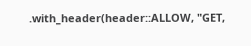.with_header(header::ALLOW, "GET,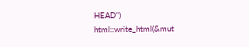HEAD")
html::write_html(&mut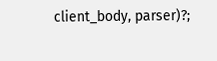client_body, parser)?;